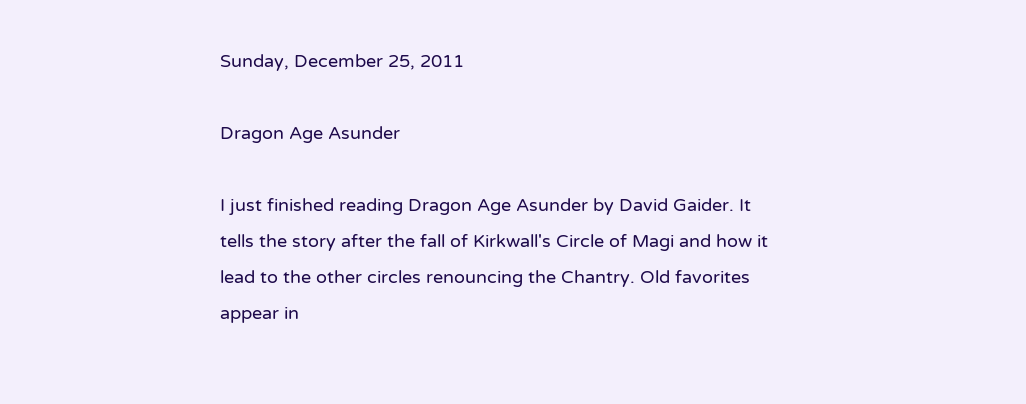Sunday, December 25, 2011

Dragon Age Asunder

I just finished reading Dragon Age Asunder by David Gaider. It tells the story after the fall of Kirkwall's Circle of Magi and how it lead to the other circles renouncing the Chantry. Old favorites appear in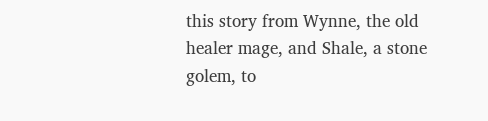this story from Wynne, the old healer mage, and Shale, a stone golem, to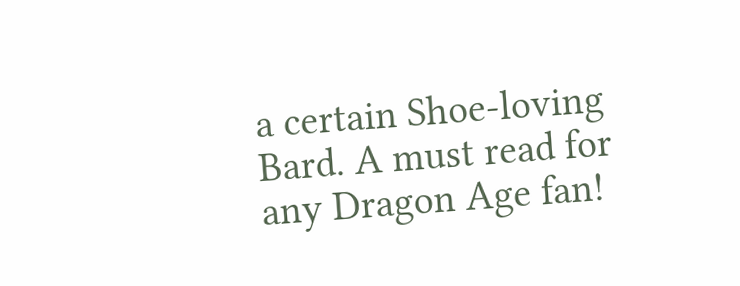a certain Shoe-loving Bard. A must read for any Dragon Age fan!